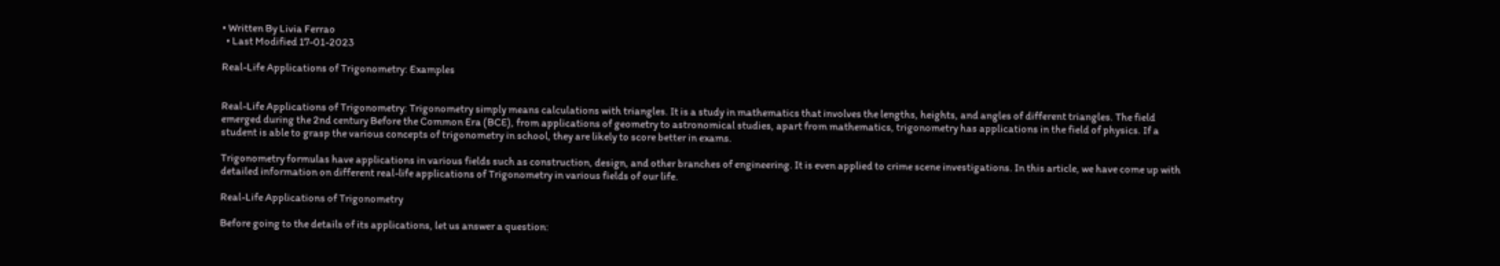• Written By Livia Ferrao
  • Last Modified 17-01-2023

Real-Life Applications of Trigonometry: Examples


Real-Life Applications of Trigonometry: Trigonometry simply means calculations with triangles. It is a study in mathematics that involves the lengths, heights, and angles of different triangles. The field emerged during the 2nd century Before the Common Era (BCE), from applications of geometry to astronomical studies, apart from mathematics, trigonometry has applications in the field of physics. If a student is able to grasp the various concepts of trigonometry in school, they are likely to score better in exams.

Trigonometry formulas have applications in various fields such as construction, design, and other branches of engineering. It is even applied to crime scene investigations. In this article, we have come up with detailed information on different real-life applications of Trigonometry in various fields of our life.

Real-Life Applications of Trigonometry

Before going to the details of its applications, let us answer a question: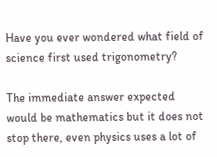Have you ever wondered what field of science first used trigonometry?

The immediate answer expected would be mathematics but it does not stop there, even physics uses a lot of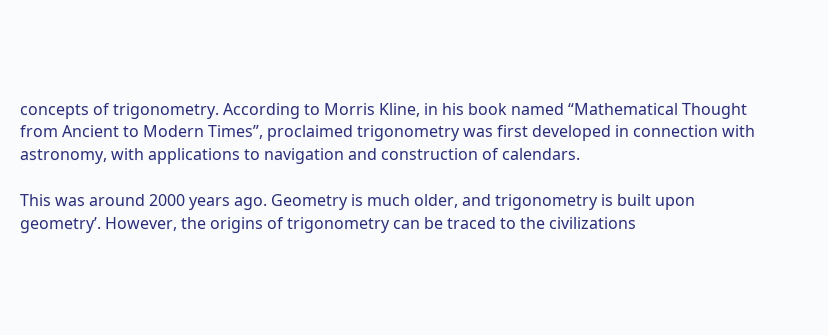concepts of trigonometry. According to Morris Kline, in his book named “Mathematical Thought from Ancient to Modern Times”, proclaimed trigonometry was first developed in connection with astronomy, with applications to navigation and construction of calendars.

This was around 2000 years ago. Geometry is much older, and trigonometry is built upon geometry’. However, the origins of trigonometry can be traced to the civilizations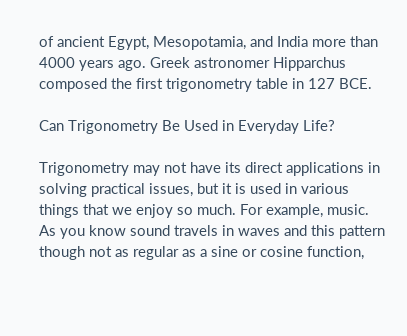of ancient Egypt, Mesopotamia, and India more than 4000 years ago. Greek astronomer Hipparchus composed the first trigonometry table in 127 BCE.

Can Trigonometry Be Used in Everyday Life?

Trigonometry may not have its direct applications in solving practical issues, but it is used in various things that we enjoy so much. For example, music. As you know sound travels in waves and this pattern though not as regular as a sine or cosine function,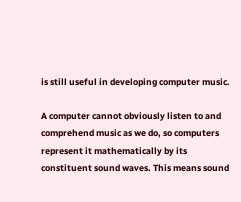is still useful in developing computer music.

A computer cannot obviously listen to and comprehend music as we do, so computers represent it mathematically by its constituent sound waves. This means sound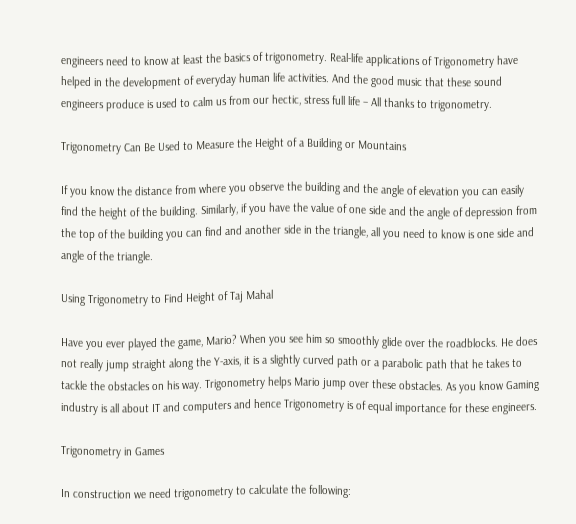engineers need to know at least the basics of trigonometry. Real-life applications of Trigonometry have helped in the development of everyday human life activities. And the good music that these sound engineers produce is used to calm us from our hectic, stress full life – All thanks to trigonometry.

Trigonometry Can Be Used to Measure the Height of a Building or Mountains

If you know the distance from where you observe the building and the angle of elevation you can easily find the height of the building. Similarly, if you have the value of one side and the angle of depression from the top of the building you can find and another side in the triangle, all you need to know is one side and angle of the triangle.

Using Trigonometry to Find Height of Taj Mahal

Have you ever played the game, Mario? When you see him so smoothly glide over the roadblocks. He does not really jump straight along the Y-axis, it is a slightly curved path or a parabolic path that he takes to tackle the obstacles on his way. Trigonometry helps Mario jump over these obstacles. As you know Gaming industry is all about IT and computers and hence Trigonometry is of equal importance for these engineers.

Trigonometry in Games

In construction we need trigonometry to calculate the following: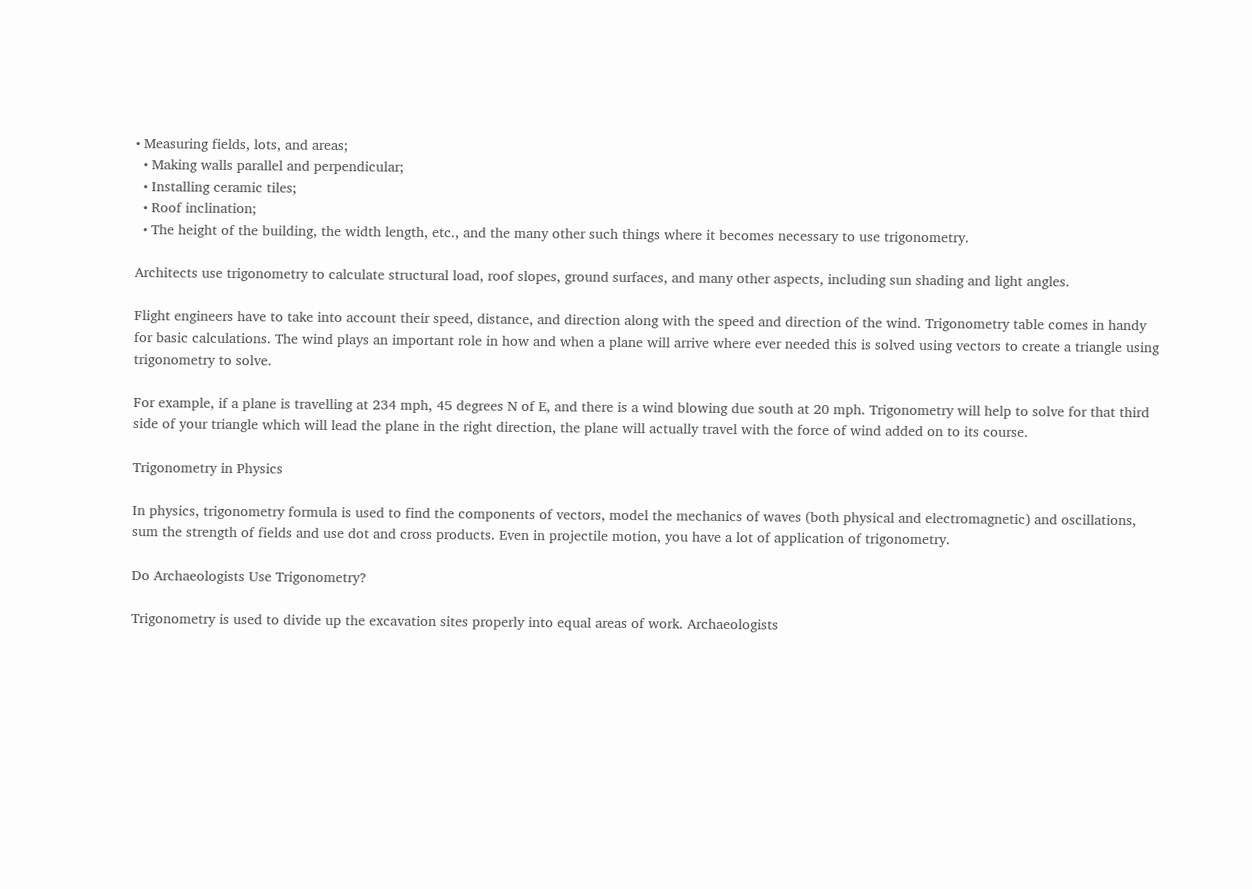• Measuring fields, lots, and areas;
  • Making walls parallel and perpendicular;
  • Installing ceramic tiles;
  • Roof inclination;
  • The height of the building, the width length, etc., and the many other such things where it becomes necessary to use trigonometry.

Architects use trigonometry to calculate structural load, roof slopes, ground surfaces, and many other aspects, including sun shading and light angles.

Flight engineers have to take into account their speed, distance, and direction along with the speed and direction of the wind. Trigonometry table comes in handy for basic calculations. The wind plays an important role in how and when a plane will arrive where ever needed this is solved using vectors to create a triangle using trigonometry to solve.

For example, if a plane is travelling at 234 mph, 45 degrees N of E, and there is a wind blowing due south at 20 mph. Trigonometry will help to solve for that third side of your triangle which will lead the plane in the right direction, the plane will actually travel with the force of wind added on to its course.

Trigonometry in Physics

In physics, trigonometry formula is used to find the components of vectors, model the mechanics of waves (both physical and electromagnetic) and oscillations, sum the strength of fields and use dot and cross products. Even in projectile motion, you have a lot of application of trigonometry.

Do Archaeologists Use Trigonometry?

Trigonometry is used to divide up the excavation sites properly into equal areas of work. Archaeologists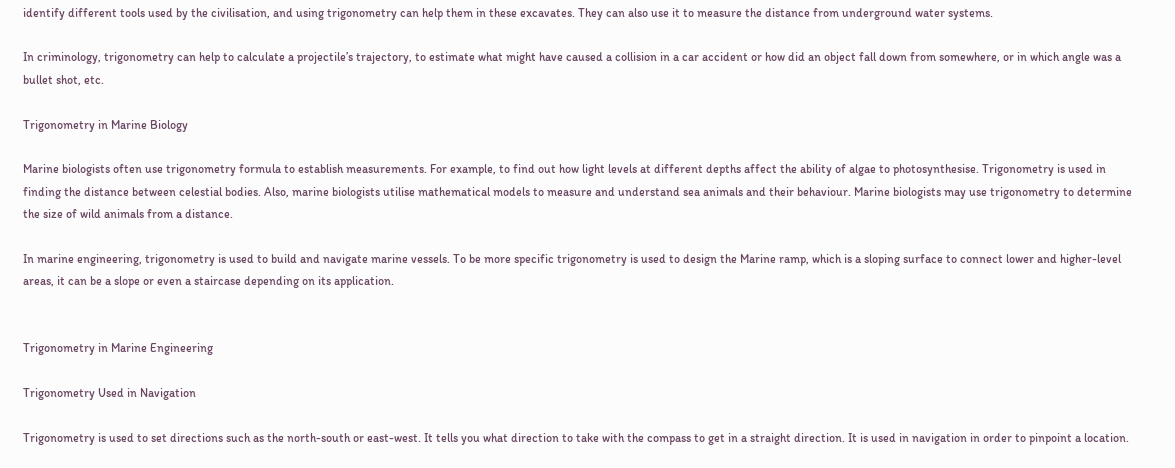identify different tools used by the civilisation, and using trigonometry can help them in these excavates. They can also use it to measure the distance from underground water systems.

In criminology, trigonometry can help to calculate a projectile’s trajectory, to estimate what might have caused a collision in a car accident or how did an object fall down from somewhere, or in which angle was a bullet shot, etc.

Trigonometry in Marine Biology

Marine biologists often use trigonometry formula to establish measurements. For example, to find out how light levels at different depths affect the ability of algae to photosynthesise. Trigonometry is used in finding the distance between celestial bodies. Also, marine biologists utilise mathematical models to measure and understand sea animals and their behaviour. Marine biologists may use trigonometry to determine the size of wild animals from a distance.

In marine engineering, trigonometry is used to build and navigate marine vessels. To be more specific trigonometry is used to design the Marine ramp, which is a sloping surface to connect lower and higher-level areas, it can be a slope or even a staircase depending on its application.


Trigonometry in Marine Engineering

Trigonometry Used in Navigation

Trigonometry is used to set directions such as the north-south or east-west. It tells you what direction to take with the compass to get in a straight direction. It is used in navigation in order to pinpoint a location.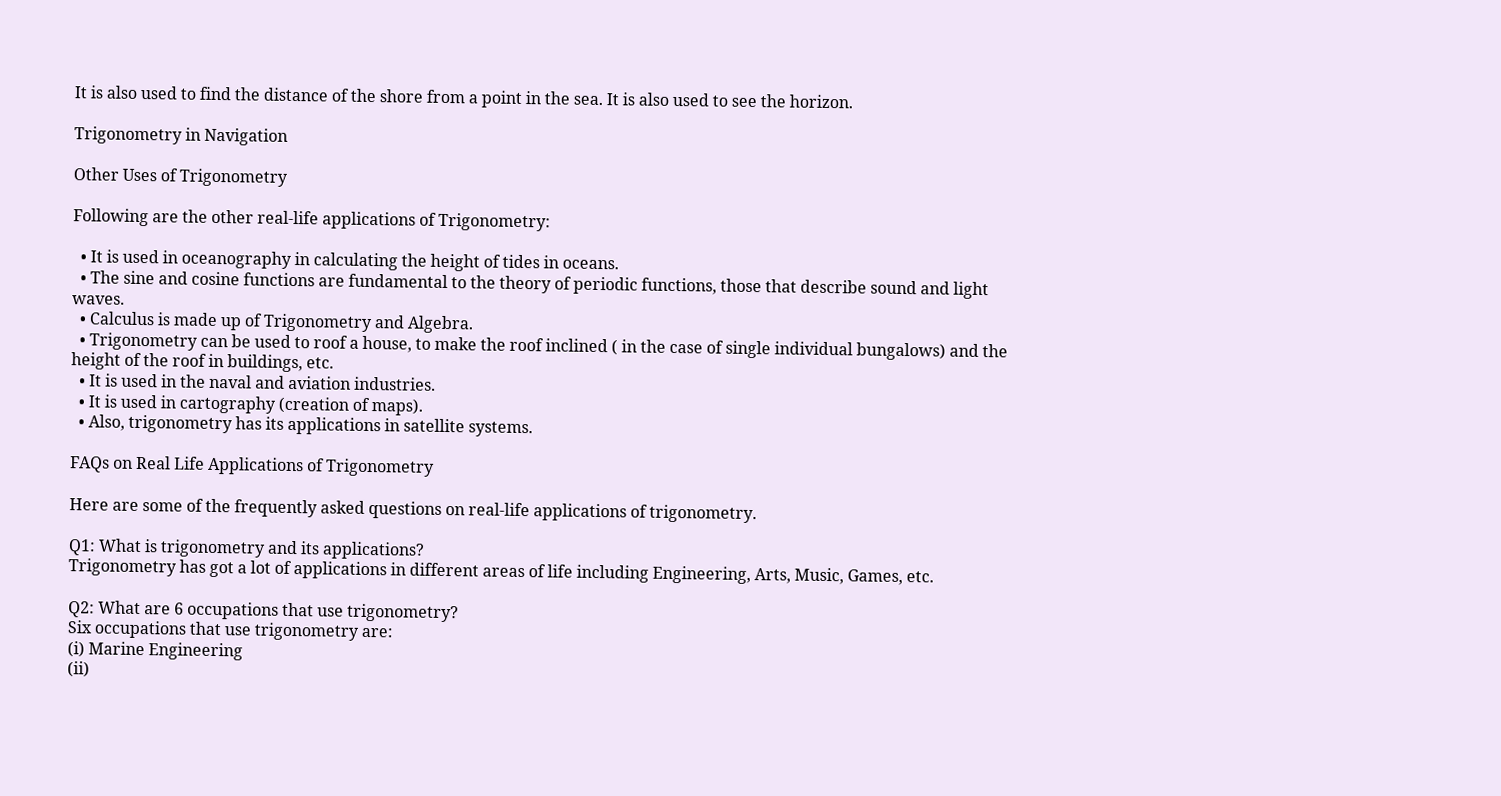It is also used to find the distance of the shore from a point in the sea. It is also used to see the horizon.

Trigonometry in Navigation

Other Uses of Trigonometry

Following are the other real-life applications of Trigonometry:

  • It is used in oceanography in calculating the height of tides in oceans.
  • The sine and cosine functions are fundamental to the theory of periodic functions, those that describe sound and light waves.
  • Calculus is made up of Trigonometry and Algebra.
  • Trigonometry can be used to roof a house, to make the roof inclined ( in the case of single individual bungalows) and the height of the roof in buildings, etc.
  • It is used in the naval and aviation industries.
  • It is used in cartography (creation of maps).
  • Also, trigonometry has its applications in satellite systems.

FAQs on Real Life Applications of Trigonometry

Here are some of the frequently asked questions on real-life applications of trigonometry.

Q1: What is trigonometry and its applications?
Trigonometry has got a lot of applications in different areas of life including Engineering, Arts, Music, Games, etc.

Q2: What are 6 occupations that use trigonometry?
Six occupations that use trigonometry are:
(i) Marine Engineering
(ii)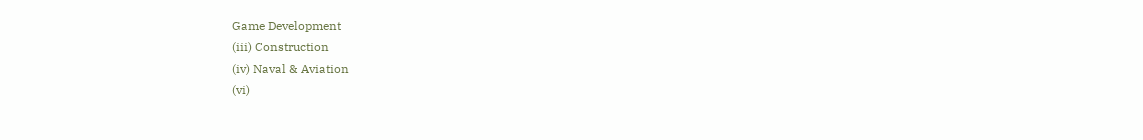Game Development
(iii) Construction
(iv) Naval & Aviation
(vi)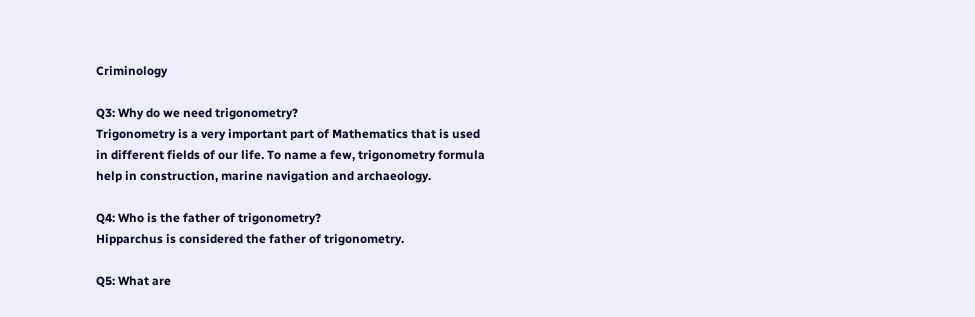Criminology

Q3: Why do we need trigonometry?
Trigonometry is a very important part of Mathematics that is used in different fields of our life. To name a few, trigonometry formula help in construction, marine navigation and archaeology.

Q4: Who is the father of trigonometry?
Hipparchus is considered the father of trigonometry.

Q5: What are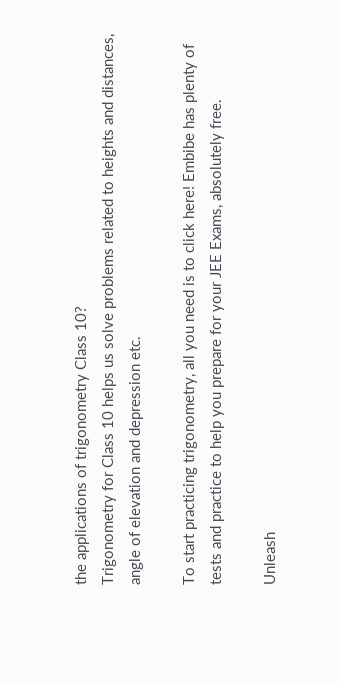the applications of trigonometry Class 10?
Trigonometry for Class 10 helps us solve problems related to heights and distances, angle of elevation and depression etc.

To start practicing trigonometry, all you need is to click here! Embibe has plenty of tests and practice to help you prepare for your JEE Exams, absolutely free.

Unleash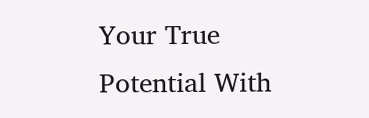Your True Potential With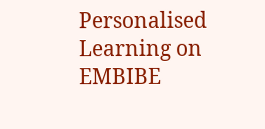Personalised Learning on EMBIBE